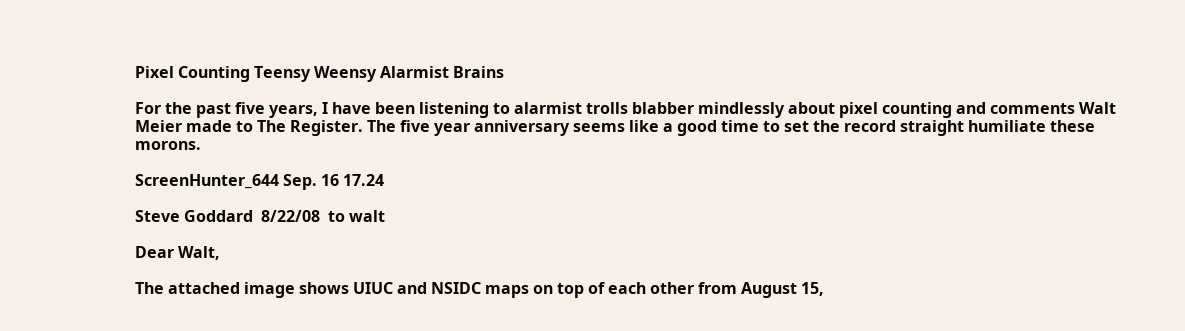Pixel Counting Teensy Weensy Alarmist Brains

For the past five years, I have been listening to alarmist trolls blabber mindlessly about pixel counting and comments Walt Meier made to The Register. The five year anniversary seems like a good time to set the record straight humiliate these morons.

ScreenHunter_644 Sep. 16 17.24

Steve Goddard  8/22/08  to walt

Dear Walt,

The attached image shows UIUC and NSIDC maps on top of each other from August 15,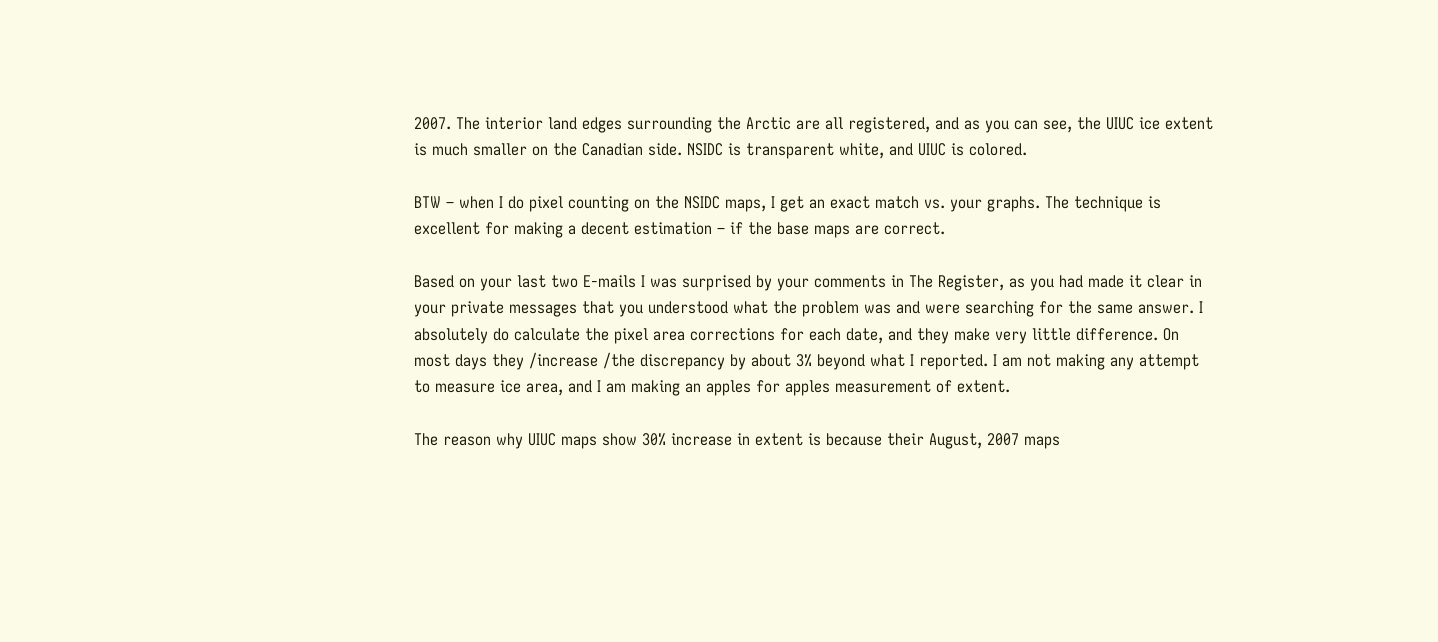2007. The interior land edges surrounding the Arctic are all registered, and as you can see, the UIUC ice extent is much smaller on the Canadian side. NSIDC is transparent white, and UIUC is colored.

BTW – when I do pixel counting on the NSIDC maps, I get an exact match vs. your graphs. The technique is excellent for making a decent estimation – if the base maps are correct.

Based on your last two E-mails I was surprised by your comments in The Register, as you had made it clear in your private messages that you understood what the problem was and were searching for the same answer. I absolutely do calculate the pixel area corrections for each date, and they make very little difference. On most days they /increase /the discrepancy by about 3% beyond what I reported. I am not making any attempt to measure ice area, and I am making an apples for apples measurement of extent.

The reason why UIUC maps show 30% increase in extent is because their August, 2007 maps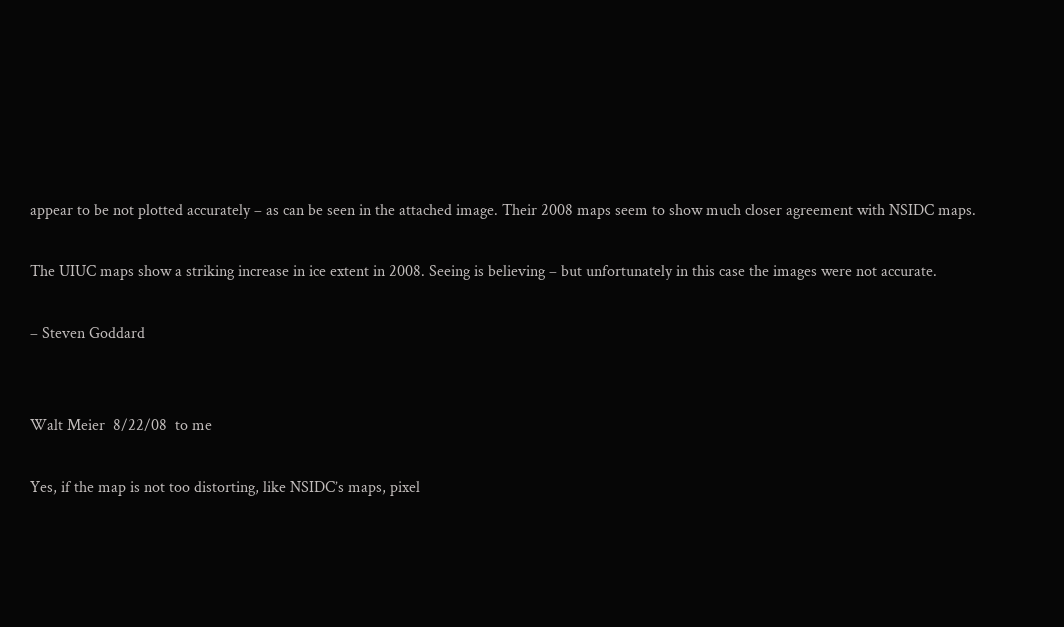appear to be not plotted accurately – as can be seen in the attached image. Their 2008 maps seem to show much closer agreement with NSIDC maps.

The UIUC maps show a striking increase in ice extent in 2008. Seeing is believing – but unfortunately in this case the images were not accurate.

– Steven Goddard


Walt Meier  8/22/08  to me

Yes, if the map is not too distorting, like NSIDC’s maps, pixel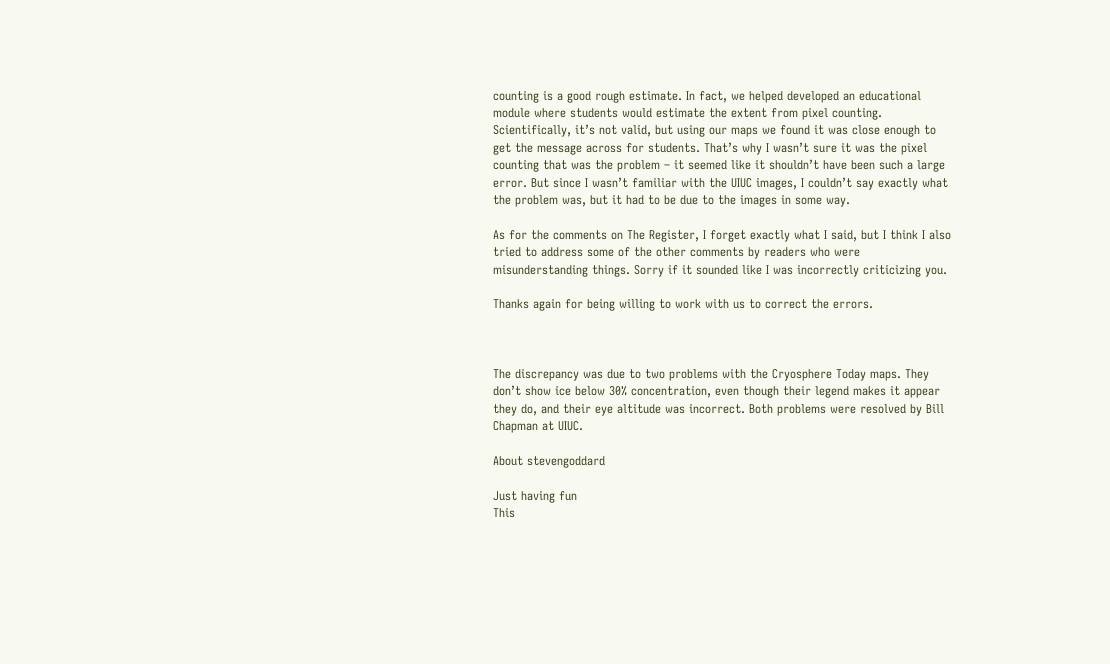counting is a good rough estimate. In fact, we helped developed an educational module where students would estimate the extent from pixel counting. Scientifically, it’s not valid, but using our maps we found it was close enough to get the message across for students. That’s why I wasn’t sure it was the pixel counting that was the problem – it seemed like it shouldn’t have been such a large error. But since I wasn’t familiar with the UIUC images, I couldn’t say exactly what the problem was, but it had to be due to the images in some way.

As for the comments on The Register, I forget exactly what I said, but I think I also tried to address some of the other comments by readers who were misunderstanding things. Sorry if it sounded like I was incorrectly criticizing you.

Thanks again for being willing to work with us to correct the errors.



The discrepancy was due to two problems with the Cryosphere Today maps. They don’t show ice below 30% concentration, even though their legend makes it appear they do, and their eye altitude was incorrect. Both problems were resolved by Bill Chapman at UIUC.

About stevengoddard

Just having fun
This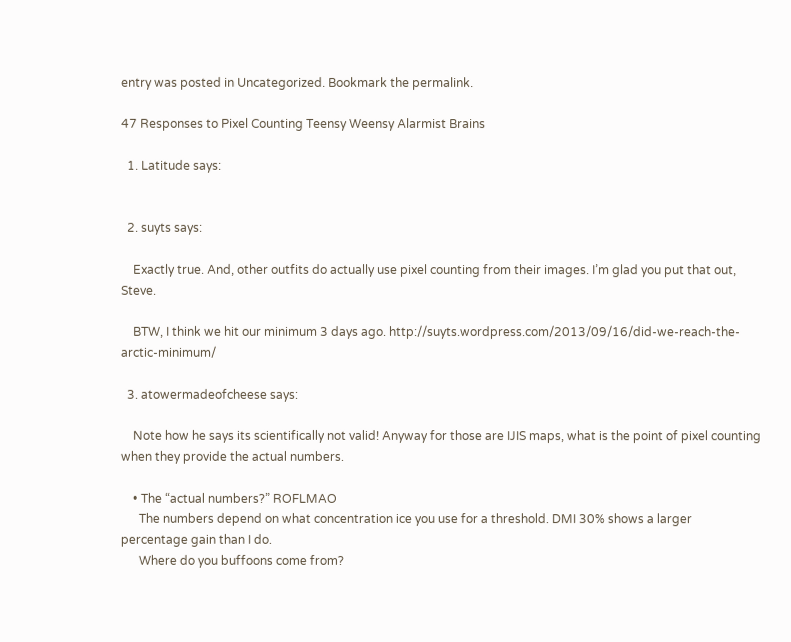entry was posted in Uncategorized. Bookmark the permalink.

47 Responses to Pixel Counting Teensy Weensy Alarmist Brains

  1. Latitude says:


  2. suyts says:

    Exactly true. And, other outfits do actually use pixel counting from their images. I’m glad you put that out, Steve.

    BTW, I think we hit our minimum 3 days ago. http://suyts.wordpress.com/2013/09/16/did-we-reach-the-arctic-minimum/

  3. atowermadeofcheese says:

    Note how he says its scientifically not valid! Anyway for those are IJIS maps, what is the point of pixel counting when they provide the actual numbers.

    • The “actual numbers?” ROFLMAO
      The numbers depend on what concentration ice you use for a threshold. DMI 30% shows a larger percentage gain than I do.
      Where do you buffoons come from?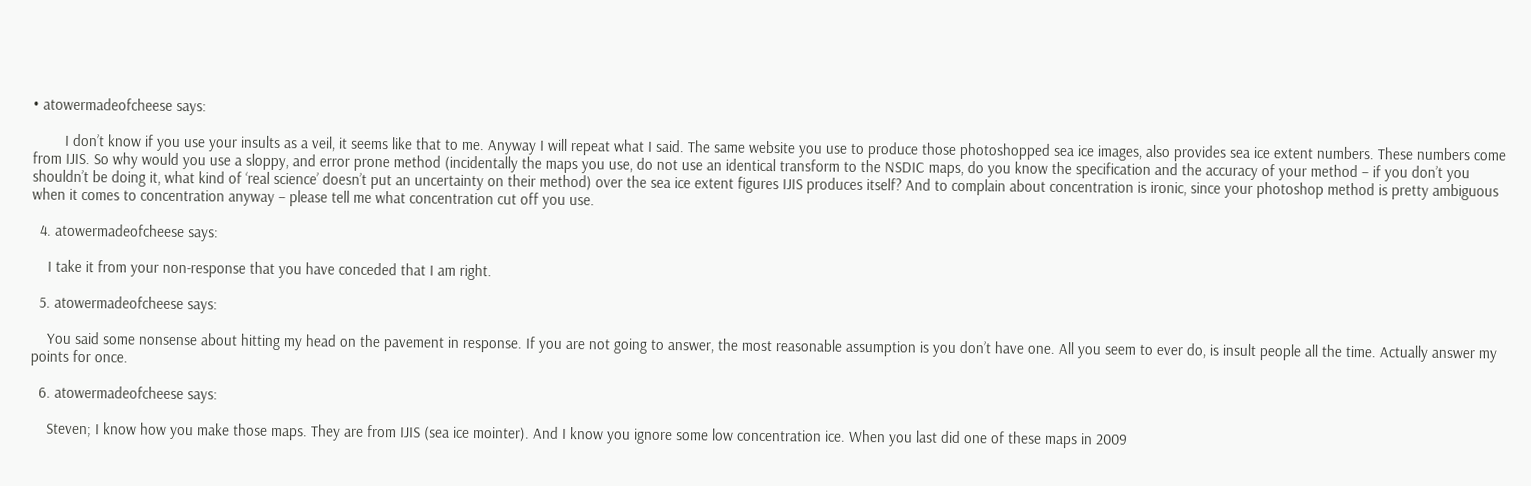• atowermadeofcheese says:

        I don’t know if you use your insults as a veil, it seems like that to me. Anyway I will repeat what I said. The same website you use to produce those photoshopped sea ice images, also provides sea ice extent numbers. These numbers come from IJIS. So why would you use a sloppy, and error prone method (incidentally the maps you use, do not use an identical transform to the NSDIC maps, do you know the specification and the accuracy of your method – if you don’t you shouldn’t be doing it, what kind of ‘real science’ doesn’t put an uncertainty on their method) over the sea ice extent figures IJIS produces itself? And to complain about concentration is ironic, since your photoshop method is pretty ambiguous when it comes to concentration anyway – please tell me what concentration cut off you use.

  4. atowermadeofcheese says:

    I take it from your non-response that you have conceded that I am right.

  5. atowermadeofcheese says:

    You said some nonsense about hitting my head on the pavement in response. If you are not going to answer, the most reasonable assumption is you don’t have one. All you seem to ever do, is insult people all the time. Actually answer my points for once.

  6. atowermadeofcheese says:

    Steven; I know how you make those maps. They are from IJIS (sea ice mointer). And I know you ignore some low concentration ice. When you last did one of these maps in 2009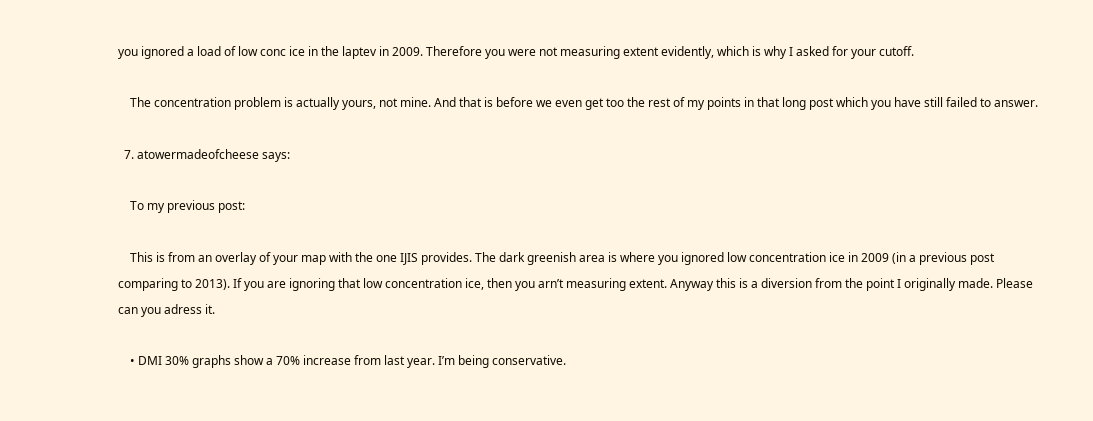you ignored a load of low conc ice in the laptev in 2009. Therefore you were not measuring extent evidently, which is why I asked for your cutoff.

    The concentration problem is actually yours, not mine. And that is before we even get too the rest of my points in that long post which you have still failed to answer.

  7. atowermadeofcheese says:

    To my previous post:

    This is from an overlay of your map with the one IJIS provides. The dark greenish area is where you ignored low concentration ice in 2009 (in a previous post comparing to 2013). If you are ignoring that low concentration ice, then you arn’t measuring extent. Anyway this is a diversion from the point I originally made. Please can you adress it.

    • DMI 30% graphs show a 70% increase from last year. I’m being conservative.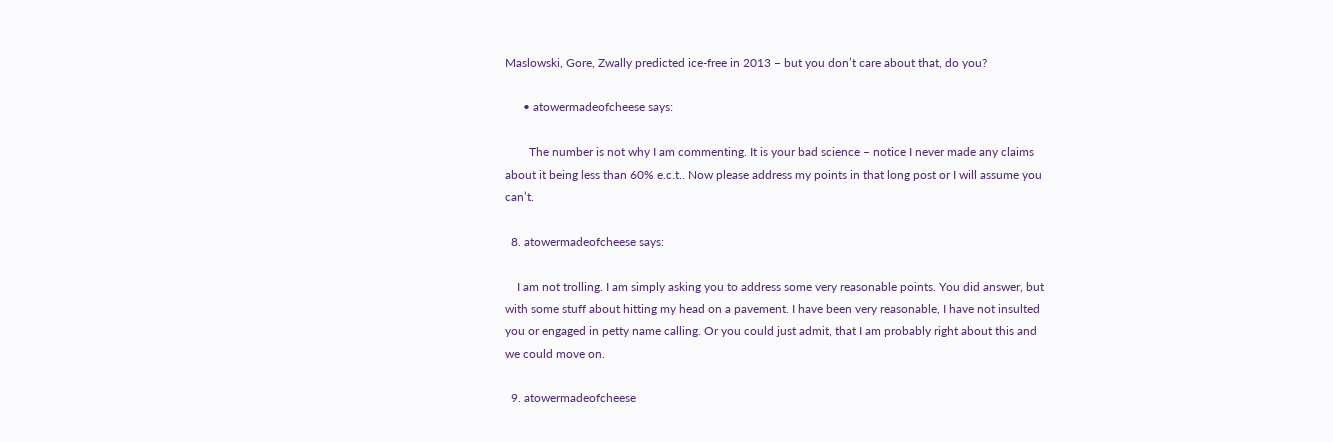Maslowski, Gore, Zwally predicted ice-free in 2013 – but you don’t care about that, do you?

      • atowermadeofcheese says:

        The number is not why I am commenting. It is your bad science – notice I never made any claims about it being less than 60% e.c.t.. Now please address my points in that long post or I will assume you can’t.

  8. atowermadeofcheese says:

    I am not trolling. I am simply asking you to address some very reasonable points. You did answer, but with some stuff about hitting my head on a pavement. I have been very reasonable, I have not insulted you or engaged in petty name calling. Or you could just admit, that I am probably right about this and we could move on.

  9. atowermadeofcheese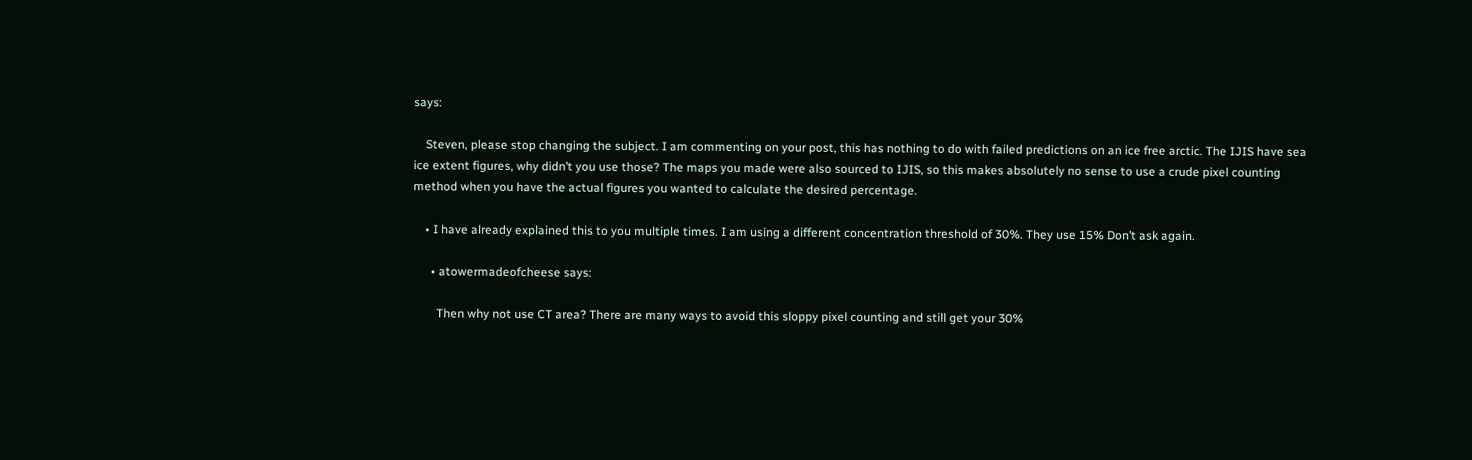says:

    Steven, please stop changing the subject. I am commenting on your post, this has nothing to do with failed predictions on an ice free arctic. The IJIS have sea ice extent figures, why didn’t you use those? The maps you made were also sourced to IJIS, so this makes absolutely no sense to use a crude pixel counting method when you have the actual figures you wanted to calculate the desired percentage.

    • I have already explained this to you multiple times. I am using a different concentration threshold of 30%. They use 15% Don’t ask again.

      • atowermadeofcheese says:

        Then why not use CT area? There are many ways to avoid this sloppy pixel counting and still get your 30%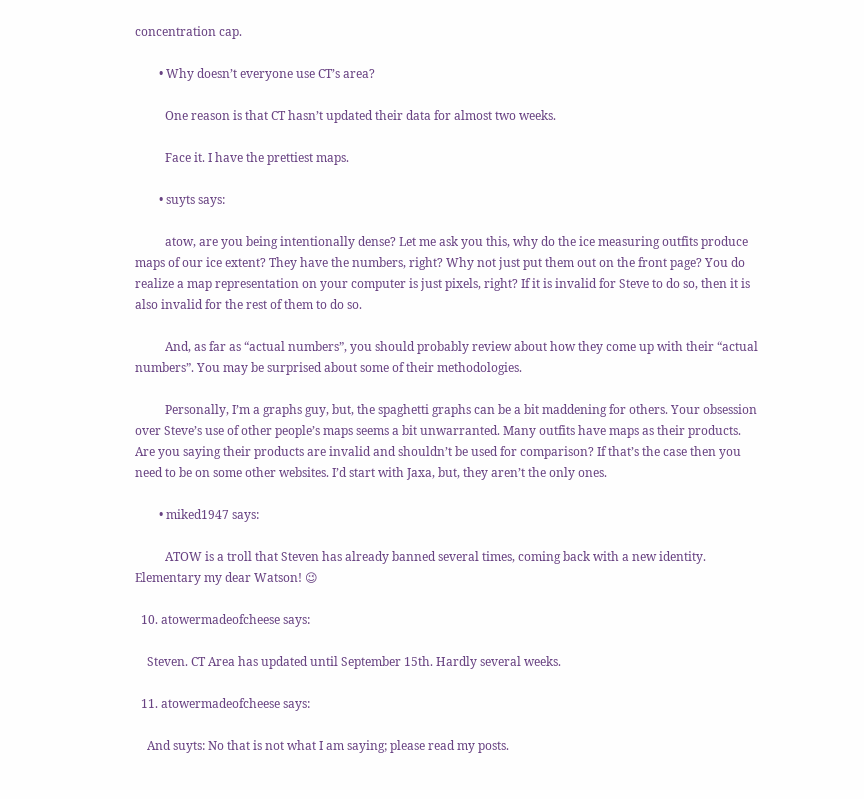concentration cap.

        • Why doesn’t everyone use CT’s area?

          One reason is that CT hasn’t updated their data for almost two weeks.

          Face it. I have the prettiest maps.

        • suyts says:

          atow, are you being intentionally dense? Let me ask you this, why do the ice measuring outfits produce maps of our ice extent? They have the numbers, right? Why not just put them out on the front page? You do realize a map representation on your computer is just pixels, right? If it is invalid for Steve to do so, then it is also invalid for the rest of them to do so.

          And, as far as “actual numbers”, you should probably review about how they come up with their “actual numbers”. You may be surprised about some of their methodologies.

          Personally, I’m a graphs guy, but, the spaghetti graphs can be a bit maddening for others. Your obsession over Steve’s use of other people’s maps seems a bit unwarranted. Many outfits have maps as their products. Are you saying their products are invalid and shouldn’t be used for comparison? If that’s the case then you need to be on some other websites. I’d start with Jaxa, but, they aren’t the only ones.

        • miked1947 says:

          ATOW is a troll that Steven has already banned several times, coming back with a new identity. Elementary my dear Watson! 😉

  10. atowermadeofcheese says:

    Steven. CT Area has updated until September 15th. Hardly several weeks.

  11. atowermadeofcheese says:

    And suyts: No that is not what I am saying; please read my posts.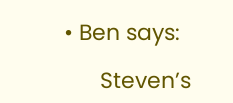• Ben says:

      Steven’s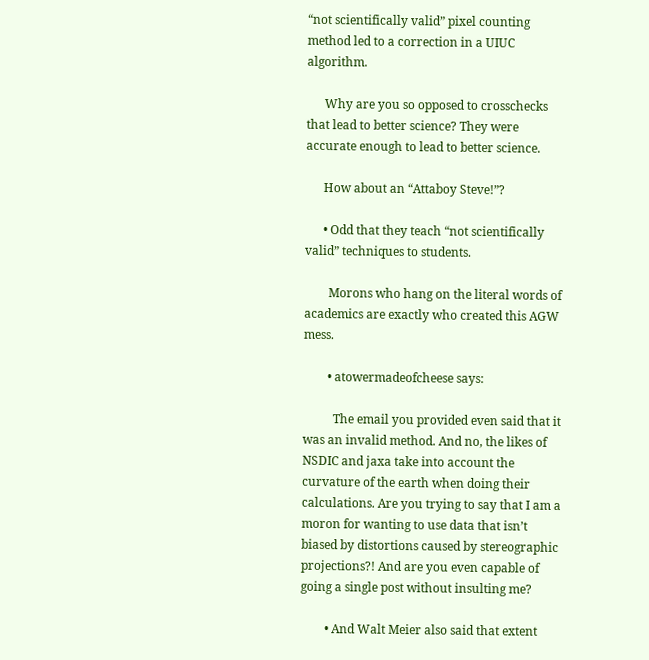“not scientifically valid” pixel counting method led to a correction in a UIUC algorithm.

      Why are you so opposed to crosschecks that lead to better science? They were accurate enough to lead to better science.

      How about an “Attaboy Steve!”?

      • Odd that they teach “not scientifically valid” techniques to students.

        Morons who hang on the literal words of academics are exactly who created this AGW mess.

        • atowermadeofcheese says:

          The email you provided even said that it was an invalid method. And no, the likes of NSDIC and jaxa take into account the curvature of the earth when doing their calculations. Are you trying to say that I am a moron for wanting to use data that isn’t biased by distortions caused by stereographic projections?! And are you even capable of going a single post without insulting me?

        • And Walt Meier also said that extent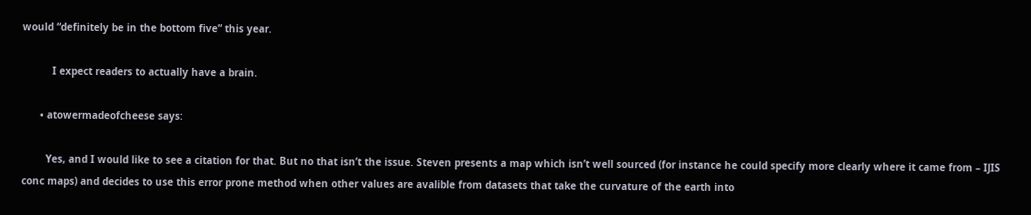would “definitely be in the bottom five” this year.

          I expect readers to actually have a brain.

      • atowermadeofcheese says:

        Yes, and I would like to see a citation for that. But no that isn’t the issue. Steven presents a map which isn’t well sourced (for instance he could specify more clearly where it came from – IJIS conc maps) and decides to use this error prone method when other values are avalible from datasets that take the curvature of the earth into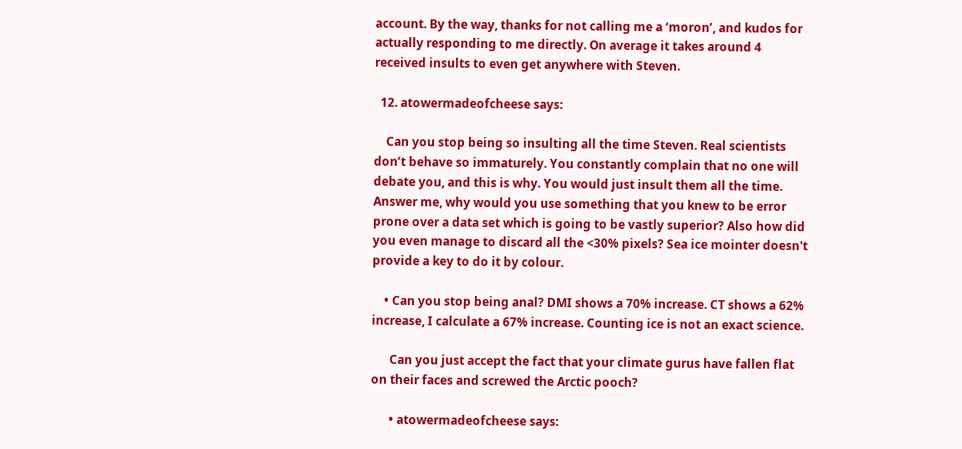account. By the way, thanks for not calling me a ‘moron’, and kudos for actually responding to me directly. On average it takes around 4 received insults to even get anywhere with Steven.

  12. atowermadeofcheese says:

    Can you stop being so insulting all the time Steven. Real scientists don’t behave so immaturely. You constantly complain that no one will debate you, and this is why. You would just insult them all the time. Answer me, why would you use something that you knew to be error prone over a data set which is going to be vastly superior? Also how did you even manage to discard all the <30% pixels? Sea ice mointer doesn't provide a key to do it by colour.

    • Can you stop being anal? DMI shows a 70% increase. CT shows a 62% increase, I calculate a 67% increase. Counting ice is not an exact science.

      Can you just accept the fact that your climate gurus have fallen flat on their faces and screwed the Arctic pooch?

      • atowermadeofcheese says: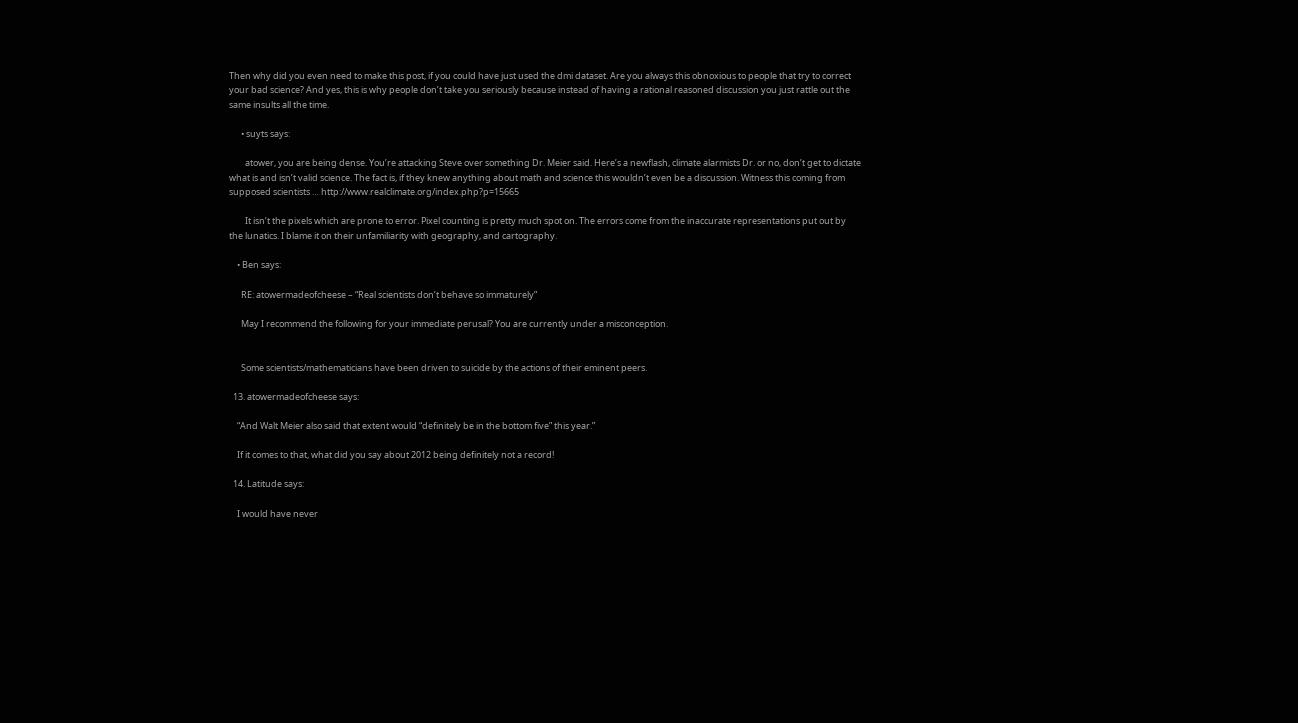Then why did you even need to make this post, if you could have just used the dmi dataset. Are you always this obnoxious to people that try to correct your bad science? And yes, this is why people don’t take you seriously because instead of having a rational reasoned discussion you just rattle out the same insults all the time.

      • suyts says:

        atower, you are being dense. You’re attacking Steve over something Dr. Meier said. Here’s a newflash, climate alarmists Dr. or no, don’t get to dictate what is and isn’t valid science. The fact is, if they knew anything about math and science this wouldn’t even be a discussion. Witness this coming from supposed scientists … http://www.realclimate.org/index.php?p=15665

        It isn’t the pixels which are prone to error. Pixel counting is pretty much spot on. The errors come from the inaccurate representations put out by the lunatics. I blame it on their unfamiliarity with geography, and cartography.

    • Ben says:

      RE: atowermadeofcheese – “Real scientists don’t behave so immaturely”

      May I recommend the following for your immediate perusal? You are currently under a misconception.


      Some scientists/mathematicians have been driven to suicide by the actions of their eminent peers.

  13. atowermadeofcheese says:

    “And Walt Meier also said that extent would “definitely be in the bottom five” this year.”

    If it comes to that, what did you say about 2012 being definitely not a record!

  14. Latitude says:

    I would have never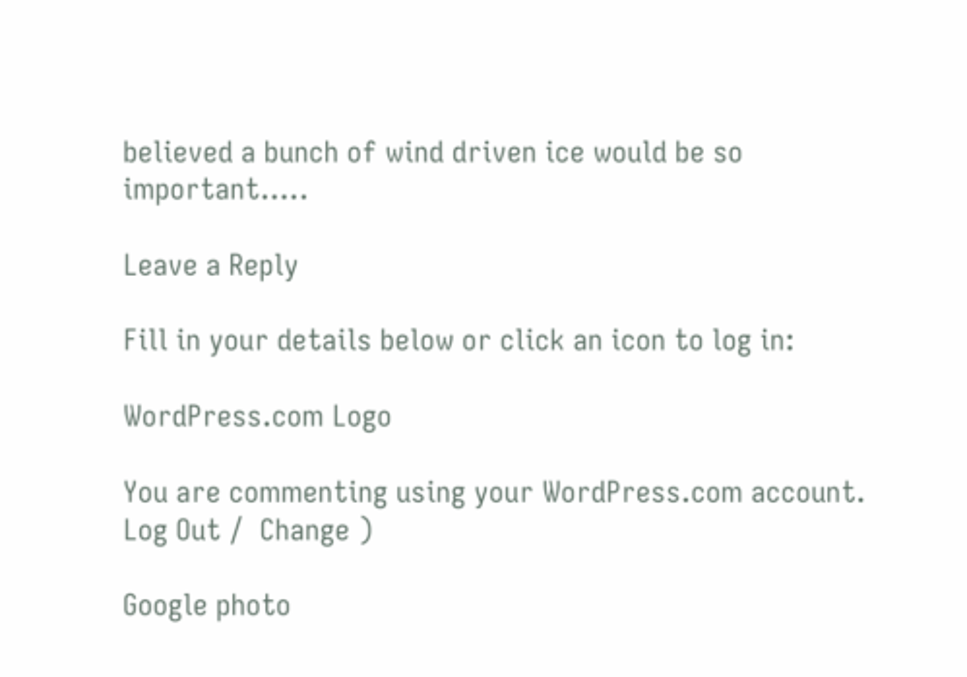believed a bunch of wind driven ice would be so important…..

Leave a Reply

Fill in your details below or click an icon to log in:

WordPress.com Logo

You are commenting using your WordPress.com account. Log Out /  Change )

Google photo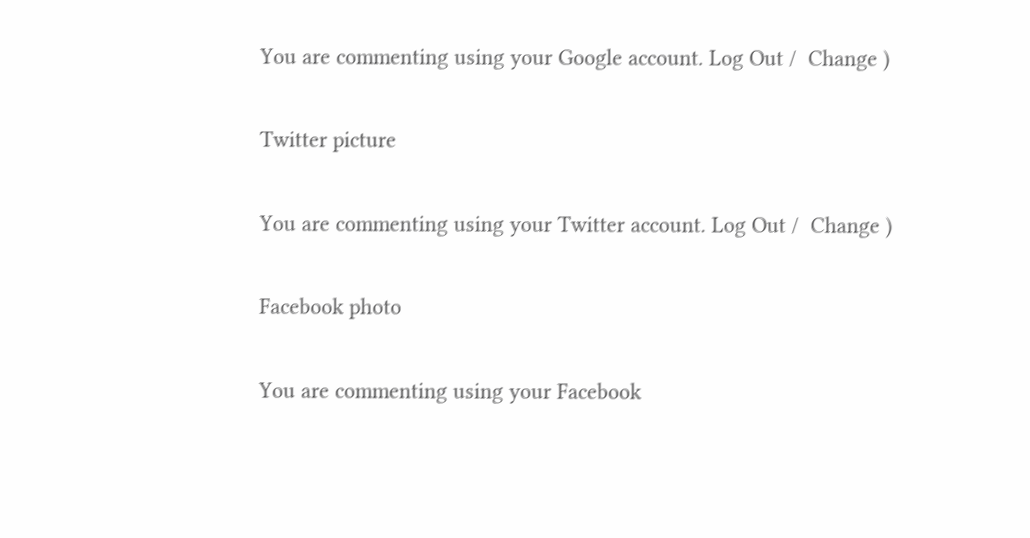You are commenting using your Google account. Log Out /  Change )

Twitter picture

You are commenting using your Twitter account. Log Out /  Change )

Facebook photo

You are commenting using your Facebook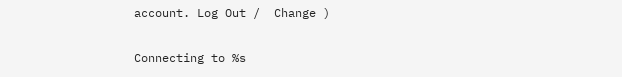account. Log Out /  Change )

Connecting to %s